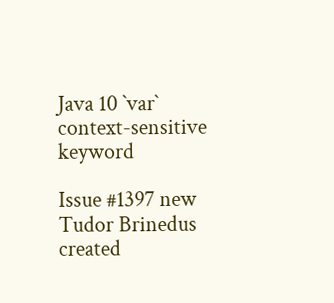Java 10 `var` context-sensitive keyword

Issue #1397 new
Tudor Brinedus
created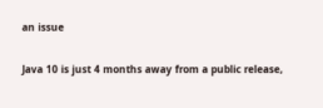an issue

Java 10 is just 4 months away from a public release,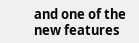and one of the new features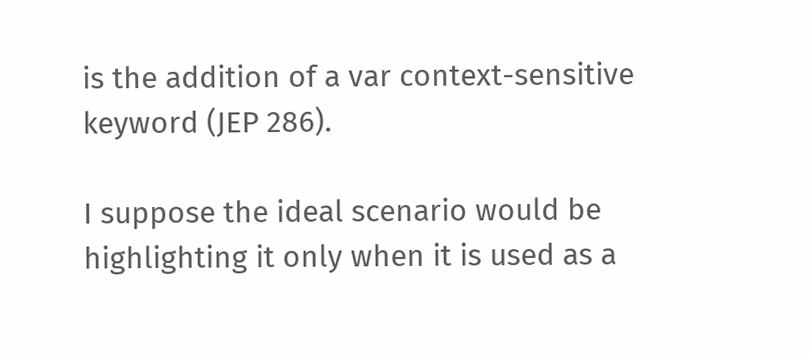is the addition of a var context-sensitive keyword (JEP 286).

I suppose the ideal scenario would be highlighting it only when it is used as a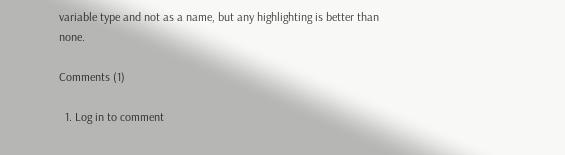variable type and not as a name, but any highlighting is better than none.

Comments (1)

  1. Log in to comment